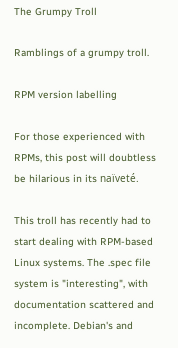The Grumpy Troll

Ramblings of a grumpy troll.

RPM version labelling

For those experienced with RPMs, this post will doubtless be hilarious in its naïveté.

This troll has recently had to start dealing with RPM-based Linux systems. The .spec file system is "interesting", with documentation scattered and incomplete. Debian's and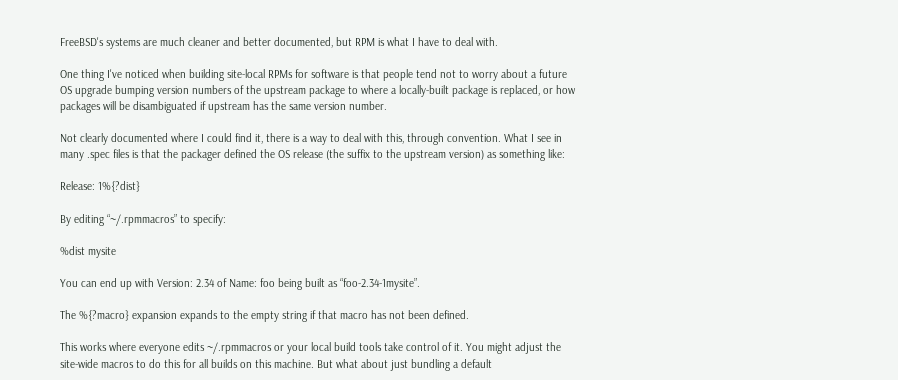FreeBSD's systems are much cleaner and better documented, but RPM is what I have to deal with.

One thing I've noticed when building site-local RPMs for software is that people tend not to worry about a future OS upgrade bumping version numbers of the upstream package to where a locally-built package is replaced, or how packages will be disambiguated if upstream has the same version number.

Not clearly documented where I could find it, there is a way to deal with this, through convention. What I see in many .spec files is that the packager defined the OS release (the suffix to the upstream version) as something like:

Release: 1%{?dist}

By editing “~/.rpmmacros” to specify:

%dist mysite

You can end up with Version: 2.34 of Name: foo being built as “foo-2.34-1mysite”.

The %{?macro} expansion expands to the empty string if that macro has not been defined.

This works where everyone edits ~/.rpmmacros or your local build tools take control of it. You might adjust the site-wide macros to do this for all builds on this machine. But what about just bundling a default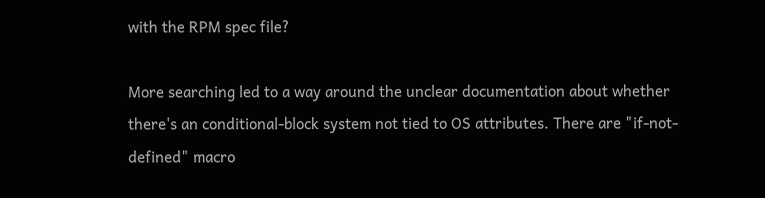with the RPM spec file?

More searching led to a way around the unclear documentation about whether there's an conditional-block system not tied to OS attributes. There are "if-not-defined" macro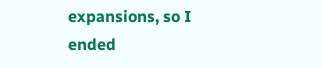expansions, so I ended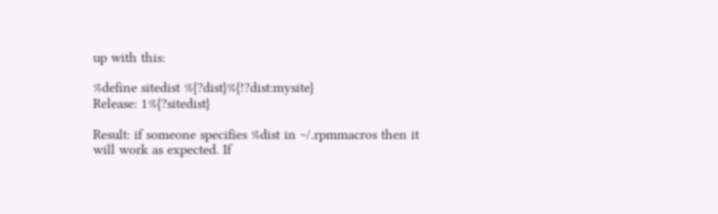up with this:

%define sitedist %{?dist}%{!?dist:mysite}
Release: 1%{?sitedist}

Result: if someone specifies %dist in ~/.rpmmacros then it will work as expected. If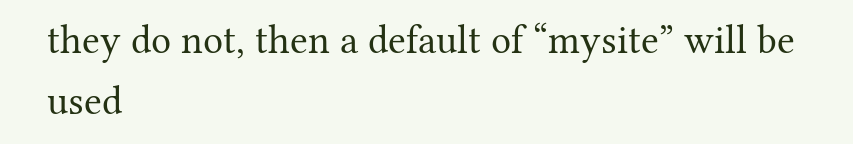they do not, then a default of “mysite” will be used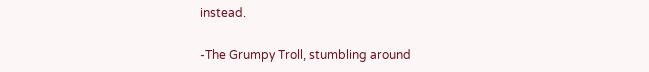instead.

-The Grumpy Troll, stumbling around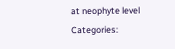at neophyte level
Categories: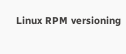Linux RPM versioning